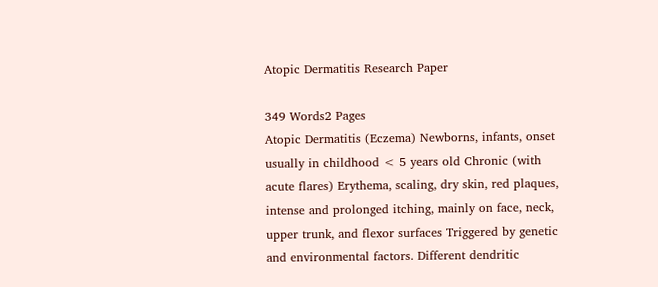Atopic Dermatitis Research Paper

349 Words2 Pages
Atopic Dermatitis (Eczema) Newborns, infants, onset usually in childhood < 5 years old Chronic (with acute flares) Erythema, scaling, dry skin, red plaques, intense and prolonged itching, mainly on face, neck, upper trunk, and flexor surfaces Triggered by genetic and environmental factors. Different dendritic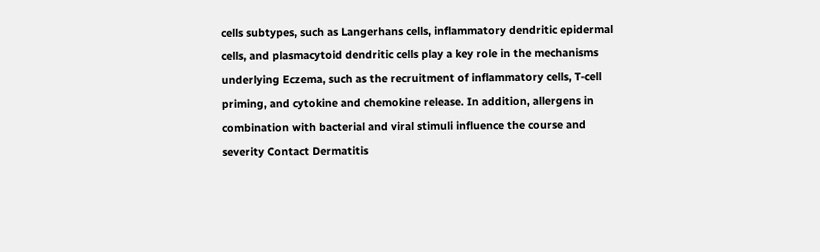cells subtypes, such as Langerhans cells, inflammatory dendritic epidermal cells, and plasmacytoid dendritic cells play a key role in the mechanisms underlying Eczema, such as the recruitment of inflammatory cells, T-cell priming, and cytokine and chemokine release. In addition, allergens in combination with bacterial and viral stimuli influence the course and severity Contact Dermatitis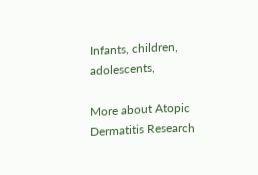Infants, children, adolescents,

More about Atopic Dermatitis Research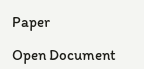Paper

Open Document